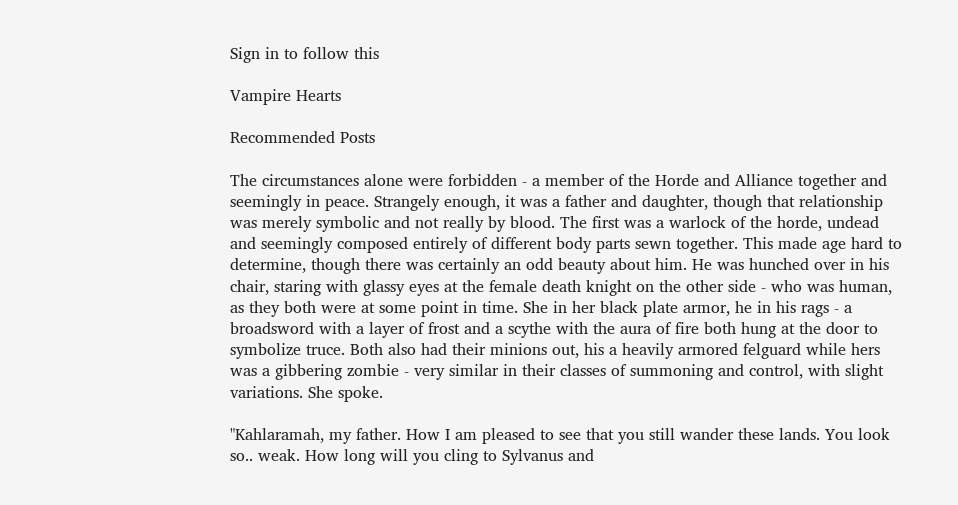Sign in to follow this

Vampire Hearts

Recommended Posts

The circumstances alone were forbidden - a member of the Horde and Alliance together and seemingly in peace. Strangely enough, it was a father and daughter, though that relationship was merely symbolic and not really by blood. The first was a warlock of the horde, undead and seemingly composed entirely of different body parts sewn together. This made age hard to determine, though there was certainly an odd beauty about him. He was hunched over in his chair, staring with glassy eyes at the female death knight on the other side - who was human, as they both were at some point in time. She in her black plate armor, he in his rags - a broadsword with a layer of frost and a scythe with the aura of fire both hung at the door to symbolize truce. Both also had their minions out, his a heavily armored felguard while hers was a gibbering zombie - very similar in their classes of summoning and control, with slight variations. She spoke.

"Kahlaramah, my father. How I am pleased to see that you still wander these lands. You look so.. weak. How long will you cling to Sylvanus and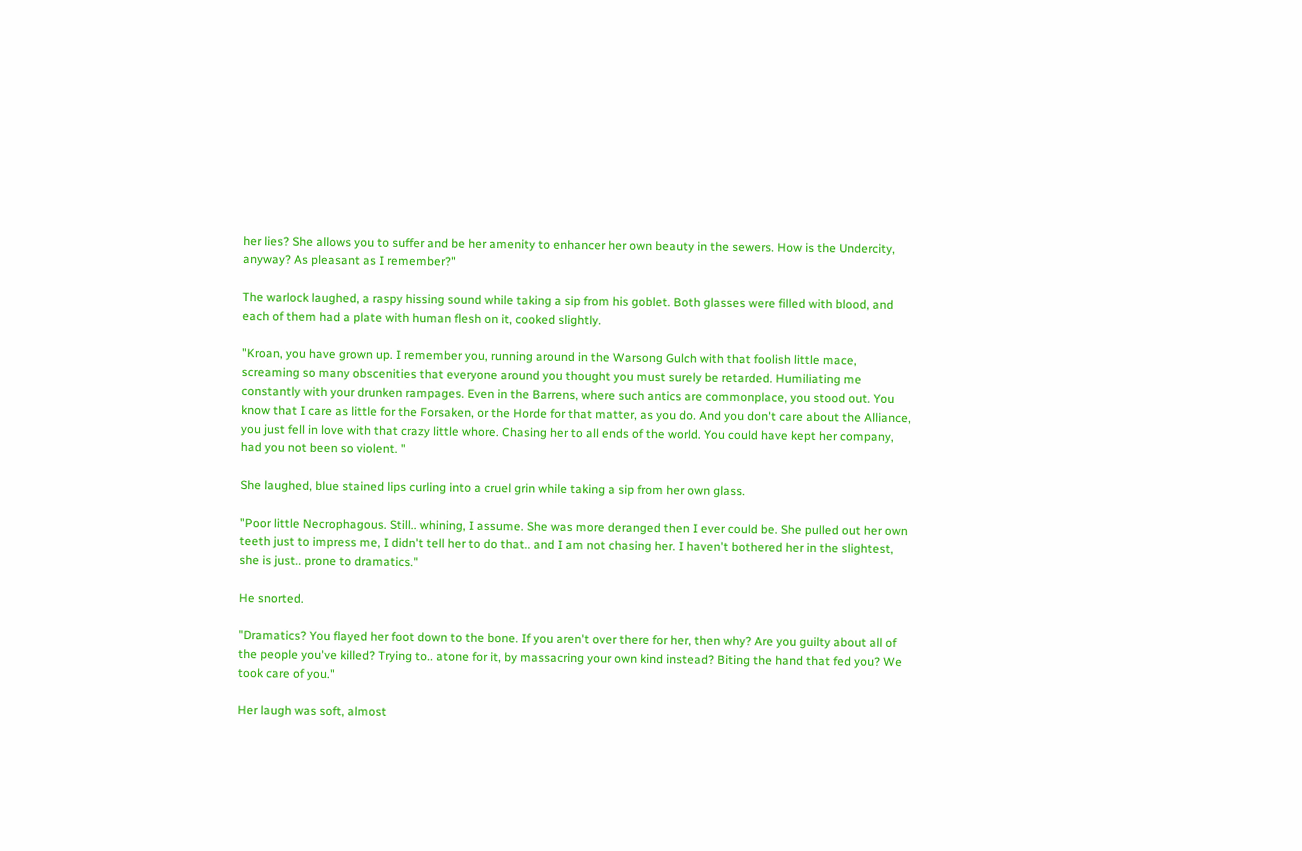her lies? She allows you to suffer and be her amenity to enhancer her own beauty in the sewers. How is the Undercity, anyway? As pleasant as I remember?"

The warlock laughed, a raspy hissing sound while taking a sip from his goblet. Both glasses were filled with blood, and each of them had a plate with human flesh on it, cooked slightly.

"Kroan, you have grown up. I remember you, running around in the Warsong Gulch with that foolish little mace, screaming so many obscenities that everyone around you thought you must surely be retarded. Humiliating me constantly with your drunken rampages. Even in the Barrens, where such antics are commonplace, you stood out. You know that I care as little for the Forsaken, or the Horde for that matter, as you do. And you don't care about the Alliance, you just fell in love with that crazy little whore. Chasing her to all ends of the world. You could have kept her company, had you not been so violent. "

She laughed, blue stained lips curling into a cruel grin while taking a sip from her own glass.

"Poor little Necrophagous. Still.. whining, I assume. She was more deranged then I ever could be. She pulled out her own teeth just to impress me, I didn't tell her to do that.. and I am not chasing her. I haven't bothered her in the slightest, she is just.. prone to dramatics."

He snorted.

"Dramatics? You flayed her foot down to the bone. If you aren't over there for her, then why? Are you guilty about all of the people you've killed? Trying to.. atone for it, by massacring your own kind instead? Biting the hand that fed you? We took care of you."

Her laugh was soft, almost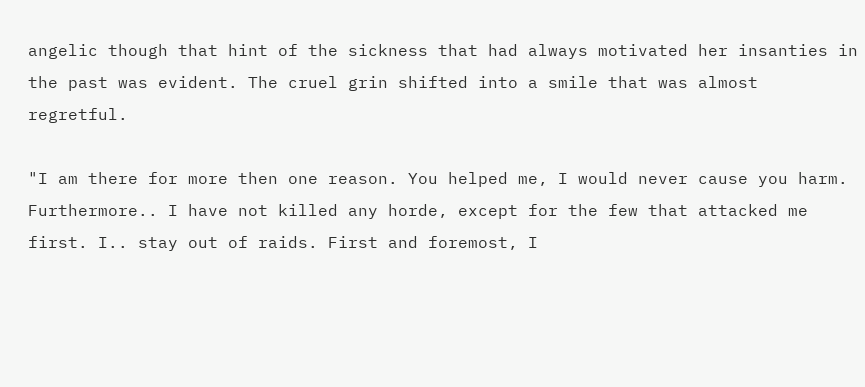angelic though that hint of the sickness that had always motivated her insanties in the past was evident. The cruel grin shifted into a smile that was almost regretful.

"I am there for more then one reason. You helped me, I would never cause you harm. Furthermore.. I have not killed any horde, except for the few that attacked me first. I.. stay out of raids. First and foremost, I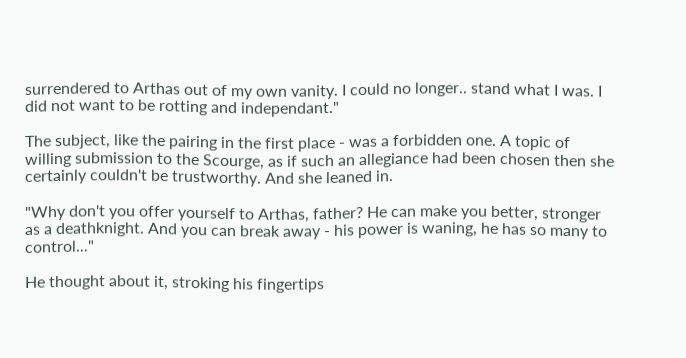surrendered to Arthas out of my own vanity. I could no longer.. stand what I was. I did not want to be rotting and independant."

The subject, like the pairing in the first place - was a forbidden one. A topic of willing submission to the Scourge, as if such an allegiance had been chosen then she certainly couldn't be trustworthy. And she leaned in.

"Why don't you offer yourself to Arthas, father? He can make you better, stronger as a deathknight. And you can break away - his power is waning, he has so many to control..."

He thought about it, stroking his fingertips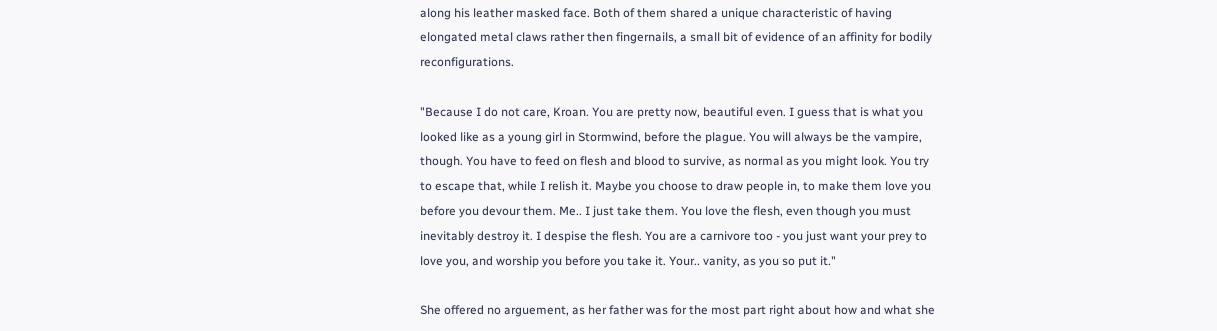along his leather masked face. Both of them shared a unique characteristic of having elongated metal claws rather then fingernails, a small bit of evidence of an affinity for bodily reconfigurations.

"Because I do not care, Kroan. You are pretty now, beautiful even. I guess that is what you looked like as a young girl in Stormwind, before the plague. You will always be the vampire, though. You have to feed on flesh and blood to survive, as normal as you might look. You try to escape that, while I relish it. Maybe you choose to draw people in, to make them love you before you devour them. Me.. I just take them. You love the flesh, even though you must inevitably destroy it. I despise the flesh. You are a carnivore too - you just want your prey to love you, and worship you before you take it. Your.. vanity, as you so put it."

She offered no arguement, as her father was for the most part right about how and what she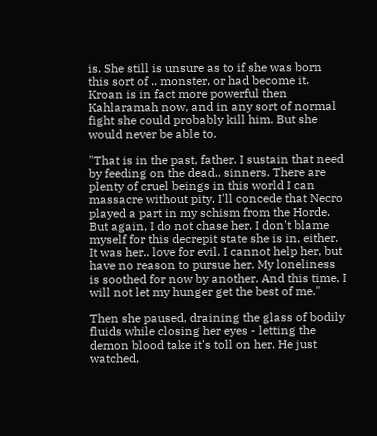is. She still is unsure as to if she was born this sort of .. monster, or had become it. Kroan is in fact more powerful then Kahlaramah now, and in any sort of normal fight she could probably kill him. But she would never be able to.

"That is in the past, father. I sustain that need by feeding on the dead.. sinners. There are plenty of cruel beings in this world I can massacre without pity. I'll concede that Necro played a part in my schism from the Horde. But again, I do not chase her. I don't blame myself for this decrepit state she is in, either. It was her.. love for evil. I cannot help her, but have no reason to pursue her. My loneliness is soothed for now by another. And this time, I will not let my hunger get the best of me."

Then she paused, draining the glass of bodily fluids while closing her eyes - letting the demon blood take it's toll on her. He just watched,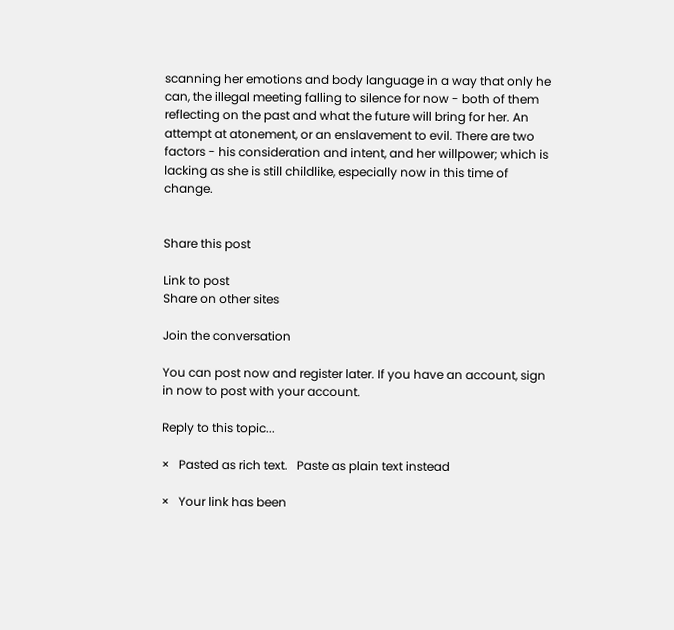scanning her emotions and body language in a way that only he can, the illegal meeting falling to silence for now - both of them reflecting on the past and what the future will bring for her. An attempt at atonement, or an enslavement to evil. There are two factors - his consideration and intent, and her willpower; which is lacking as she is still childlike, especially now in this time of change.


Share this post

Link to post
Share on other sites

Join the conversation

You can post now and register later. If you have an account, sign in now to post with your account.

Reply to this topic...

×   Pasted as rich text.   Paste as plain text instead

×   Your link has been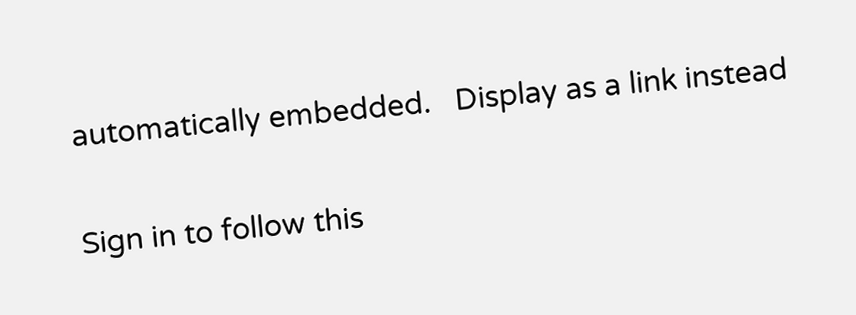automatically embedded.   Display as a link instead

Sign in to follow this